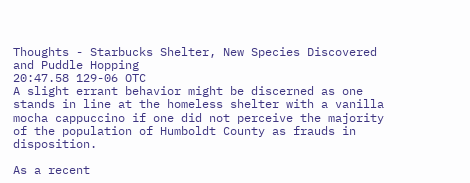Thoughts - Starbucks Shelter, New Species Discovered and Puddle Hopping
20:47.58 129-06 OTC
A slight errant behavior might be discerned as one stands in line at the homeless shelter with a vanilla mocha cappuccino if one did not perceive the majority of the population of Humboldt County as frauds in disposition.

As a recent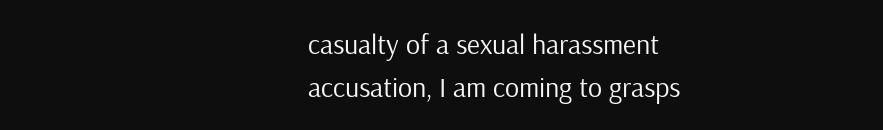casualty of a sexual harassment accusation, I am coming to grasps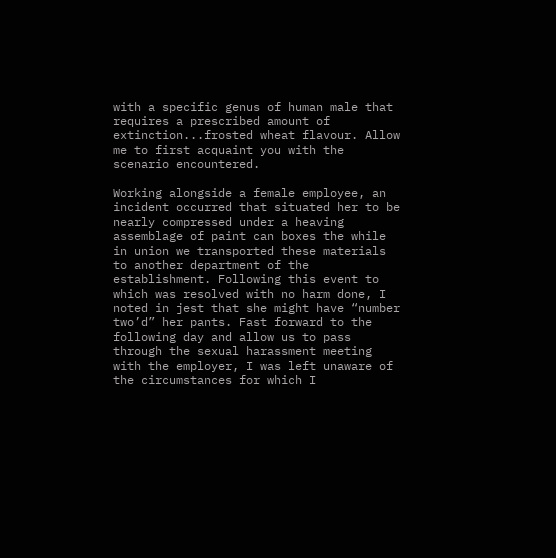with a specific genus of human male that requires a prescribed amount of extinction...frosted wheat flavour. Allow me to first acquaint you with the scenario encountered.

Working alongside a female employee, an incident occurred that situated her to be nearly compressed under a heaving assemblage of paint can boxes the while in union we transported these materials to another department of the establishment. Following this event to which was resolved with no harm done, I noted in jest that she might have “number two’d” her pants. Fast forward to the following day and allow us to pass through the sexual harassment meeting with the employer, I was left unaware of the circumstances for which I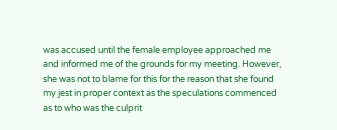was accused until the female employee approached me and informed me of the grounds for my meeting. However, she was not to blame for this for the reason that she found my jest in proper context as the speculations commenced as to who was the culprit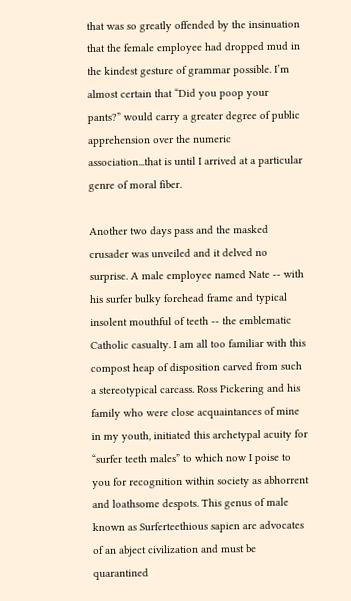that was so greatly offended by the insinuation that the female employee had dropped mud in the kindest gesture of grammar possible. I’m almost certain that “Did you poop your pants?” would carry a greater degree of public apprehension over the numeric association...that is until I arrived at a particular genre of moral fiber.

Another two days pass and the masked crusader was unveiled and it delved no surprise. A male employee named Nate -- with his surfer bulky forehead frame and typical insolent mouthful of teeth -- the emblematic Catholic casualty. I am all too familiar with this compost heap of disposition carved from such a stereotypical carcass. Ross Pickering and his family who were close acquaintances of mine in my youth, initiated this archetypal acuity for “surfer teeth males” to which now I poise to you for recognition within society as abhorrent and loathsome despots. This genus of male known as Surferteethious sapien are advocates of an abject civilization and must be quarantined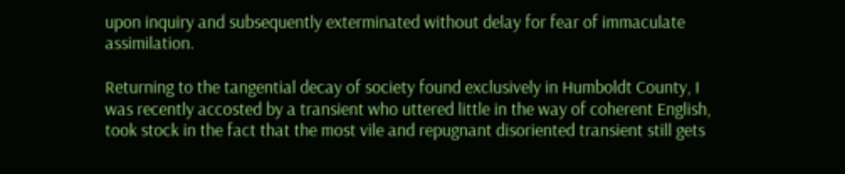upon inquiry and subsequently exterminated without delay for fear of immaculate assimilation.

Returning to the tangential decay of society found exclusively in Humboldt County, I was recently accosted by a transient who uttered little in the way of coherent English, took stock in the fact that the most vile and repugnant disoriented transient still gets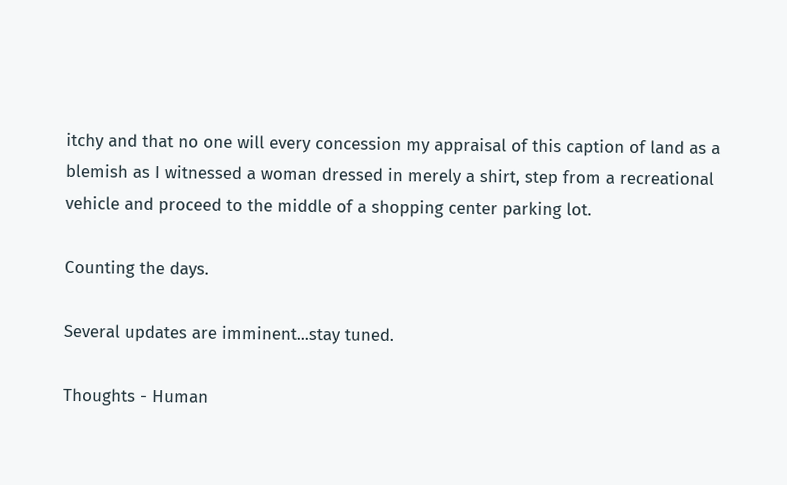itchy and that no one will every concession my appraisal of this caption of land as a blemish as I witnessed a woman dressed in merely a shirt, step from a recreational vehicle and proceed to the middle of a shopping center parking lot.

Counting the days.

Several updates are imminent...stay tuned.

Thoughts - Human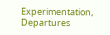Experimentation, Departures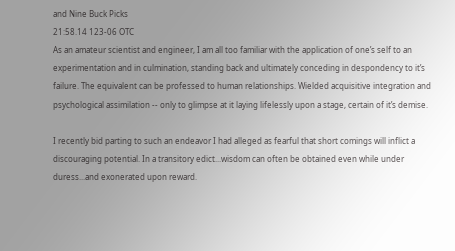and Nine Buck Picks
21:58.14 123-06 OTC
As an amateur scientist and engineer, I am all too familiar with the application of one’s self to an experimentation and in culmination, standing back and ultimately conceding in despondency to it’s failure. The equivalent can be professed to human relationships. Wielded acquisitive integration and psychological assimilation -- only to glimpse at it laying lifelessly upon a stage, certain of it’s demise.

I recently bid parting to such an endeavor I had alleged as fearful that short comings will inflict a discouraging potential. In a transitory edict...wisdom can often be obtained even while under duress...and exonerated upon reward.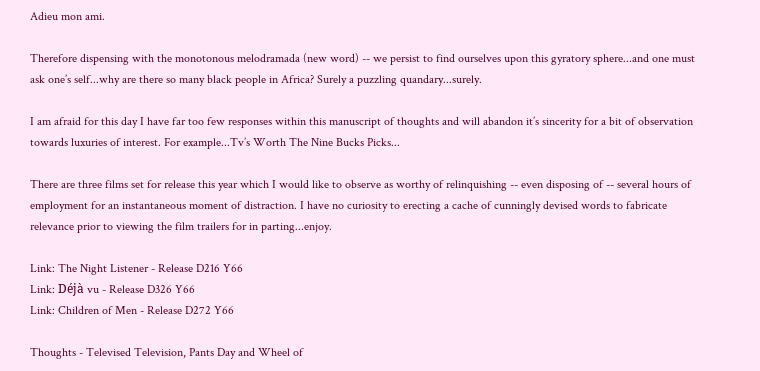Adieu mon ami.

Therefore dispensing with the monotonous melodramada (new word) -- we persist to find ourselves upon this gyratory sphere...and one must ask one’s self...why are there so many black people in Africa? Surely a puzzling quandary...surely.

I am afraid for this day I have far too few responses within this manuscript of thoughts and will abandon it’s sincerity for a bit of observation towards luxuries of interest. For example...Tv’s Worth The Nine Bucks Picks...

There are three films set for release this year which I would like to observe as worthy of relinquishing -- even disposing of -- several hours of employment for an instantaneous moment of distraction. I have no curiosity to erecting a cache of cunningly devised words to fabricate relevance prior to viewing the film trailers for in parting...enjoy.

Link: The Night Listener - Release D216 Y66
Link: Déjà vu - Release D326 Y66
Link: Children of Men - Release D272 Y66

Thoughts - Televised Television, Pants Day and Wheel of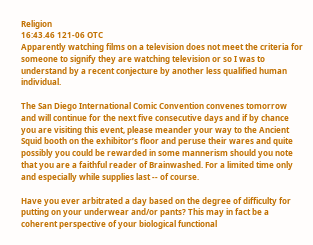Religion
16:43.46 121-06 OTC
Apparently watching films on a television does not meet the criteria for someone to signify they are watching television or so I was to understand by a recent conjecture by another less qualified human individual.

The San Diego International Comic Convention convenes tomorrow and will continue for the next five consecutive days and if by chance you are visiting this event, please meander your way to the Ancient Squid booth on the exhibitor’s floor and peruse their wares and quite possibly you could be rewarded in some mannerism should you note that you are a faithful reader of Brainwashed. For a limited time only and especially while supplies last -- of course.

Have you ever arbitrated a day based on the degree of difficulty for putting on your underwear and/or pants? This may in fact be a coherent perspective of your biological functional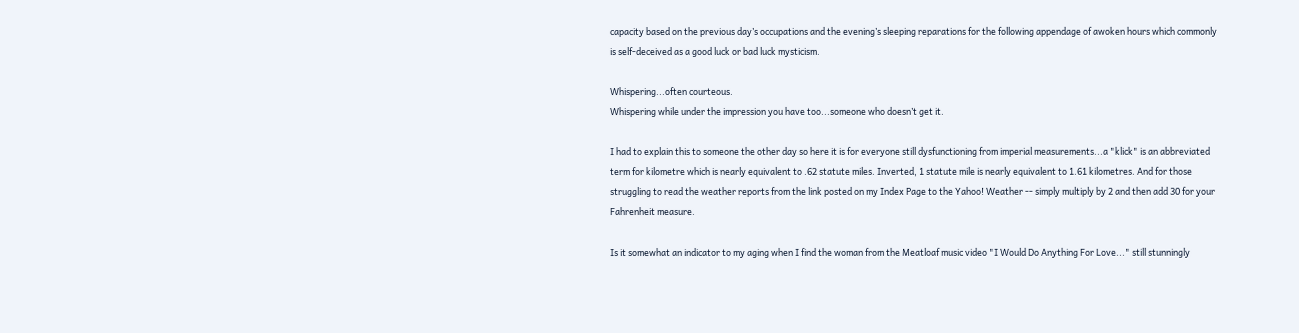capacity based on the previous day’s occupations and the evening’s sleeping reparations for the following appendage of awoken hours which commonly is self-deceived as a good luck or bad luck mysticism.

Whispering...often courteous.
Whispering while under the impression you have too...someone who doesn’t get it.

I had to explain this to someone the other day so here it is for everyone still dysfunctioning from imperial measurements...a "klick" is an abbreviated term for kilometre which is nearly equivalent to .62 statute miles. Inverted, 1 statute mile is nearly equivalent to 1.61 kilometres. And for those struggling to read the weather reports from the link posted on my Index Page to the Yahoo! Weather -- simply multiply by 2 and then add 30 for your Fahrenheit measure.

Is it somewhat an indicator to my aging when I find the woman from the Meatloaf music video "I Would Do Anything For Love..." still stunningly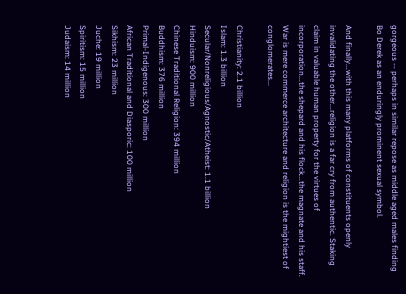gorgeous -- perhaps in similar repose as middle aged males finding Bo Derek as an enduringly prominent sexual symbol.

And finally...with this many platforms of constituents openly invalidating the other...religion is a far cry from authentic. Staking claim in valuable human property for the virtues of incorporation...the shepard and his flock...the magnate and his staff. War is mere commerce architecture and religion is the mightiest of conglomerates...

Christianity: 2.1 billion
Islam: 1.3 billion
Secular/Nonreligious/Agnostic/Atheist: 1.1 billion
Hinduism: 900 million
Chinese Traditional Religion: 394 million
Buddhism: 376 million
Primal-Indigenous: 300 million
African Traditional and Diasporic: 100 million
Sikhism: 23 million
Juche: 19 million
Spiritism: 15 million
Judaism: 14 million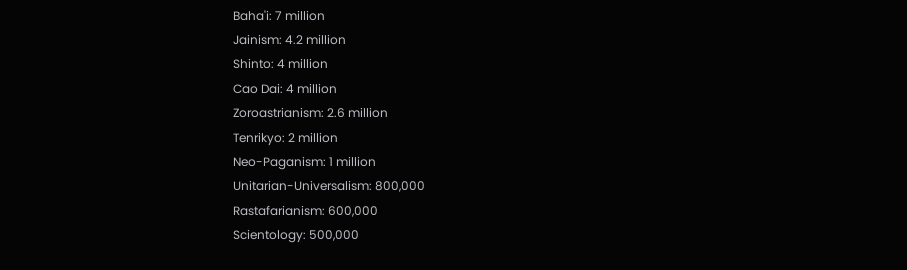Baha'i: 7 million
Jainism: 4.2 million
Shinto: 4 million
Cao Dai: 4 million
Zoroastrianism: 2.6 million
Tenrikyo: 2 million
Neo-Paganism: 1 million
Unitarian-Universalism: 800,000
Rastafarianism: 600,000
Scientology: 500,000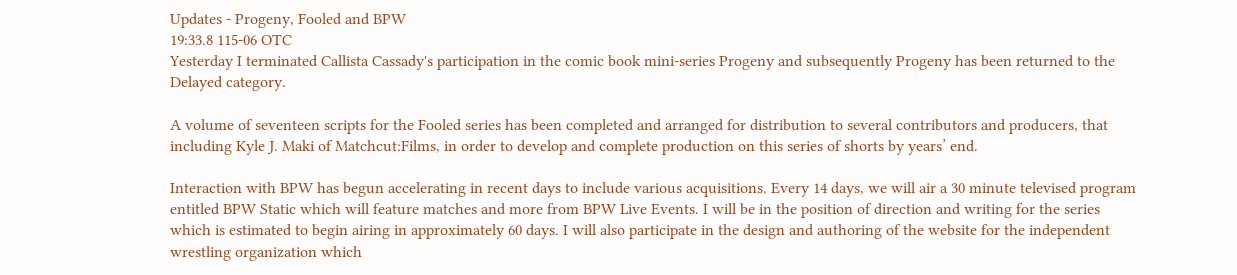Updates - Progeny, Fooled and BPW
19:33.8 115-06 OTC
Yesterday I terminated Callista Cassady's participation in the comic book mini-series Progeny and subsequently Progeny has been returned to the Delayed category.

A volume of seventeen scripts for the Fooled series has been completed and arranged for distribution to several contributors and producers, that including Kyle J. Maki of Matchcut:Films, in order to develop and complete production on this series of shorts by years’ end.

Interaction with BPW has begun accelerating in recent days to include various acquisitions. Every 14 days, we will air a 30 minute televised program entitled BPW Static which will feature matches and more from BPW Live Events. I will be in the position of direction and writing for the series which is estimated to begin airing in approximately 60 days. I will also participate in the design and authoring of the website for the independent wrestling organization which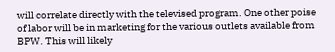will correlate directly with the televised program. One other poise of labor will be in marketing for the various outlets available from BPW. This will likely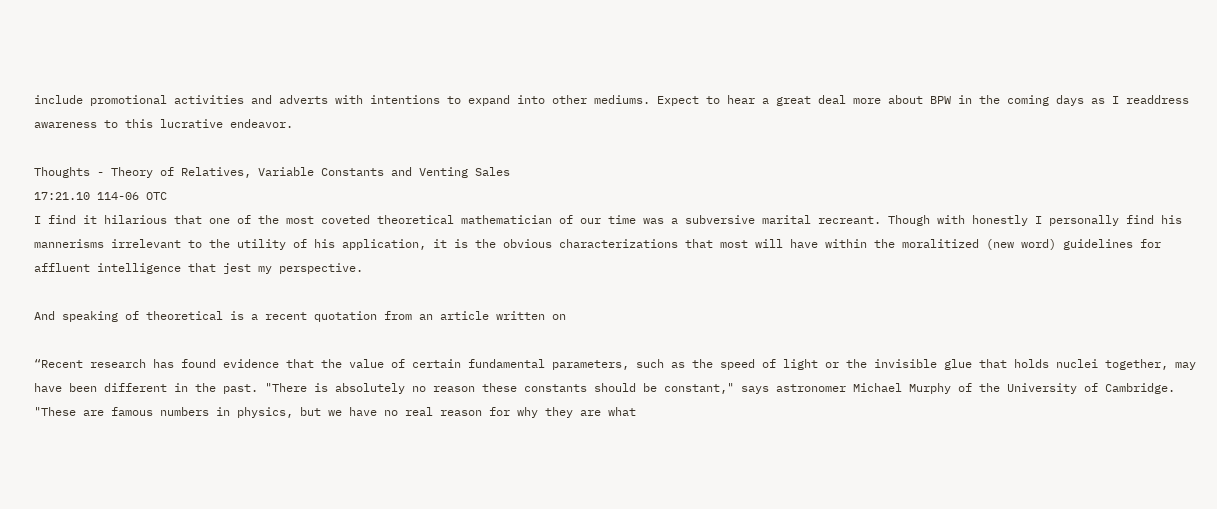include promotional activities and adverts with intentions to expand into other mediums. Expect to hear a great deal more about BPW in the coming days as I readdress awareness to this lucrative endeavor.

Thoughts - Theory of Relatives, Variable Constants and Venting Sales
17:21.10 114-06 OTC
I find it hilarious that one of the most coveted theoretical mathematician of our time was a subversive marital recreant. Though with honestly I personally find his mannerisms irrelevant to the utility of his application, it is the obvious characterizations that most will have within the moralitized (new word) guidelines for affluent intelligence that jest my perspective.

And speaking of theoretical is a recent quotation from an article written on

“Recent research has found evidence that the value of certain fundamental parameters, such as the speed of light or the invisible glue that holds nuclei together, may have been different in the past. "There is absolutely no reason these constants should be constant," says astronomer Michael Murphy of the University of Cambridge. "These are famous numbers in physics, but we have no real reason for why they are what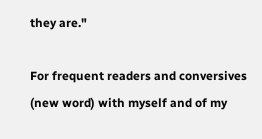they are."

For frequent readers and conversives (new word) with myself and of my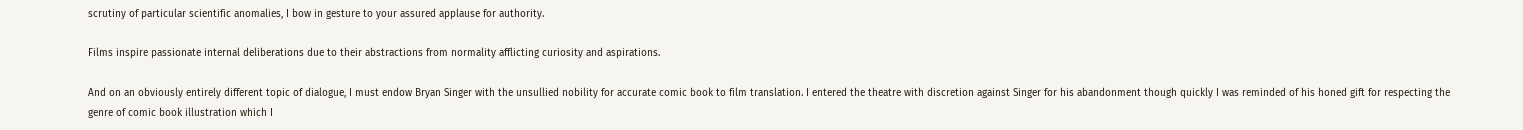scrutiny of particular scientific anomalies, I bow in gesture to your assured applause for authority.

Films inspire passionate internal deliberations due to their abstractions from normality afflicting curiosity and aspirations.

And on an obviously entirely different topic of dialogue, I must endow Bryan Singer with the unsullied nobility for accurate comic book to film translation. I entered the theatre with discretion against Singer for his abandonment though quickly I was reminded of his honed gift for respecting the genre of comic book illustration which I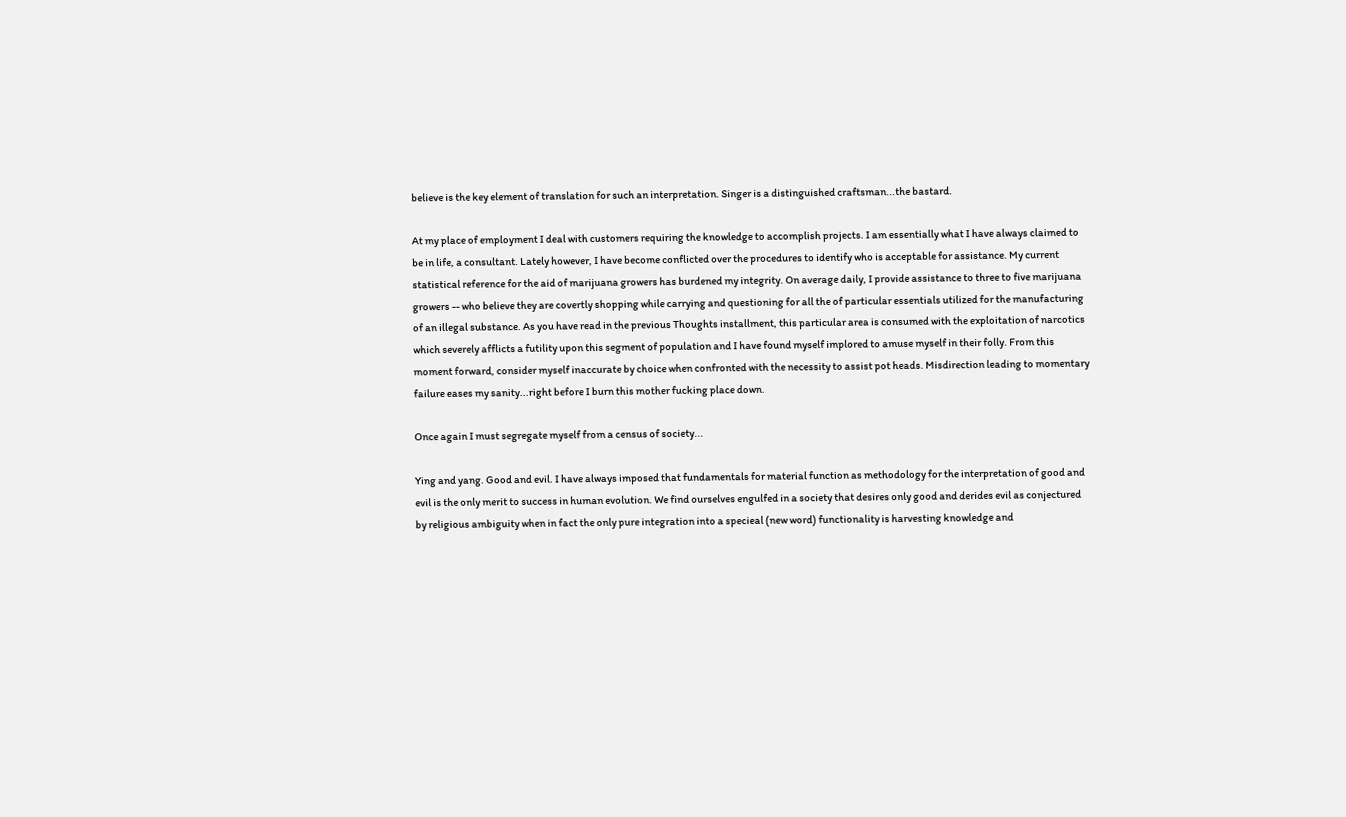believe is the key element of translation for such an interpretation. Singer is a distinguished craftsman...the bastard.

At my place of employment I deal with customers requiring the knowledge to accomplish projects. I am essentially what I have always claimed to be in life, a consultant. Lately however, I have become conflicted over the procedures to identify who is acceptable for assistance. My current statistical reference for the aid of marijuana growers has burdened my integrity. On average daily, I provide assistance to three to five marijuana growers -- who believe they are covertly shopping while carrying and questioning for all the of particular essentials utilized for the manufacturing of an illegal substance. As you have read in the previous Thoughts installment, this particular area is consumed with the exploitation of narcotics which severely afflicts a futility upon this segment of population and I have found myself implored to amuse myself in their folly. From this moment forward, consider myself inaccurate by choice when confronted with the necessity to assist pot heads. Misdirection leading to momentary failure eases my sanity...right before I burn this mother fucking place down.

Once again I must segregate myself from a census of society...

Ying and yang. Good and evil. I have always imposed that fundamentals for material function as methodology for the interpretation of good and evil is the only merit to success in human evolution. We find ourselves engulfed in a society that desires only good and derides evil as conjectured by religious ambiguity when in fact the only pure integration into a specieal (new word) functionality is harvesting knowledge and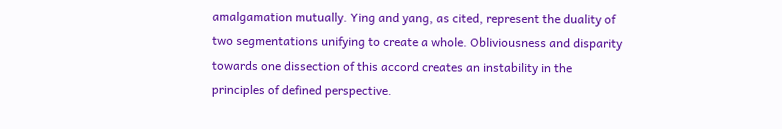amalgamation mutually. Ying and yang, as cited, represent the duality of two segmentations unifying to create a whole. Obliviousness and disparity towards one dissection of this accord creates an instability in the principles of defined perspective.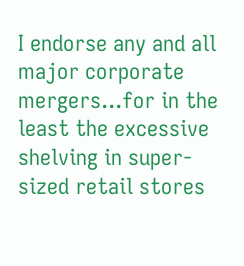I endorse any and all major corporate mergers...for in the least the excessive shelving in super-sized retail stores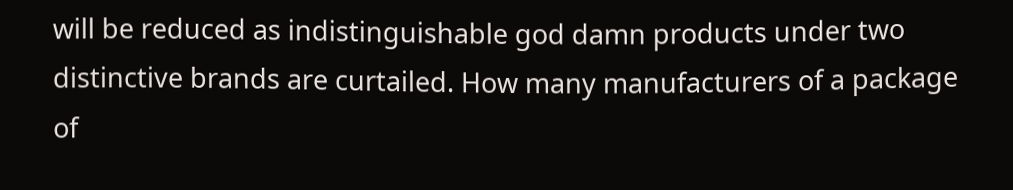will be reduced as indistinguishable god damn products under two distinctive brands are curtailed. How many manufacturers of a package of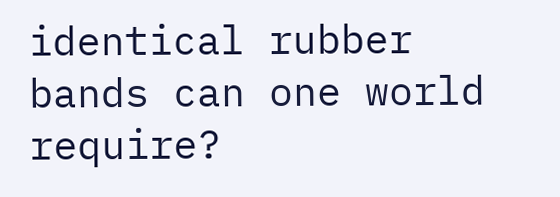identical rubber bands can one world require?